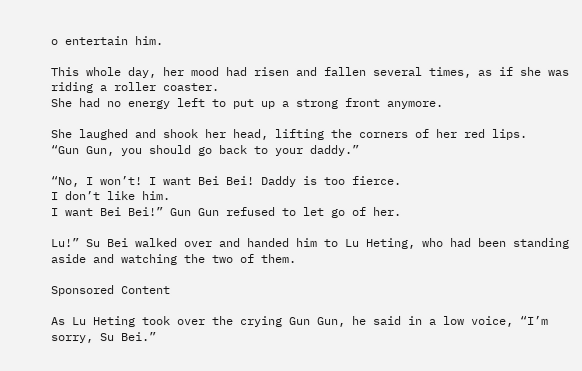o entertain him.

This whole day, her mood had risen and fallen several times, as if she was riding a roller coaster.
She had no energy left to put up a strong front anymore.

She laughed and shook her head, lifting the corners of her red lips.
“Gun Gun, you should go back to your daddy.”

“No, I won’t! I want Bei Bei! Daddy is too fierce.
I don’t like him.
I want Bei Bei!” Gun Gun refused to let go of her.

Lu!” Su Bei walked over and handed him to Lu Heting, who had been standing aside and watching the two of them.

Sponsored Content

As Lu Heting took over the crying Gun Gun, he said in a low voice, “I’m sorry, Su Bei.”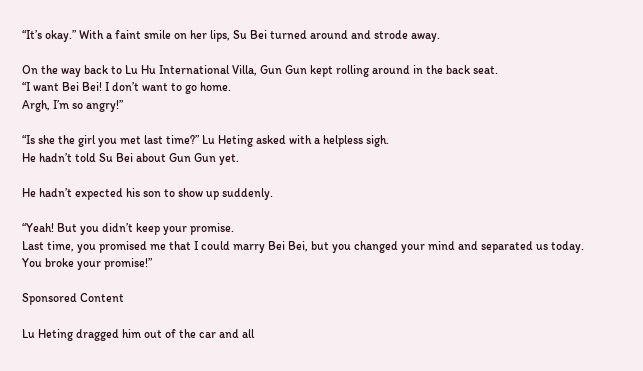“It’s okay.” With a faint smile on her lips, Su Bei turned around and strode away.

On the way back to Lu Hu International Villa, Gun Gun kept rolling around in the back seat.
“I want Bei Bei! I don’t want to go home.
Argh, I’m so angry!”

“Is she the girl you met last time?” Lu Heting asked with a helpless sigh.
He hadn’t told Su Bei about Gun Gun yet.

He hadn’t expected his son to show up suddenly.

“Yeah! But you didn’t keep your promise.
Last time, you promised me that I could marry Bei Bei, but you changed your mind and separated us today.
You broke your promise!”

Sponsored Content

Lu Heting dragged him out of the car and all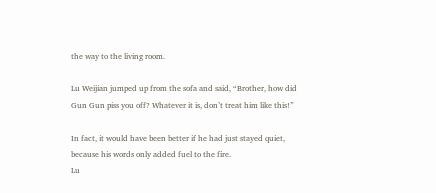the way to the living room.

Lu Weijian jumped up from the sofa and said, “Brother, how did Gun Gun piss you off? Whatever it is, don’t treat him like this!”

In fact, it would have been better if he had just stayed quiet, because his words only added fuel to the fire.
Lu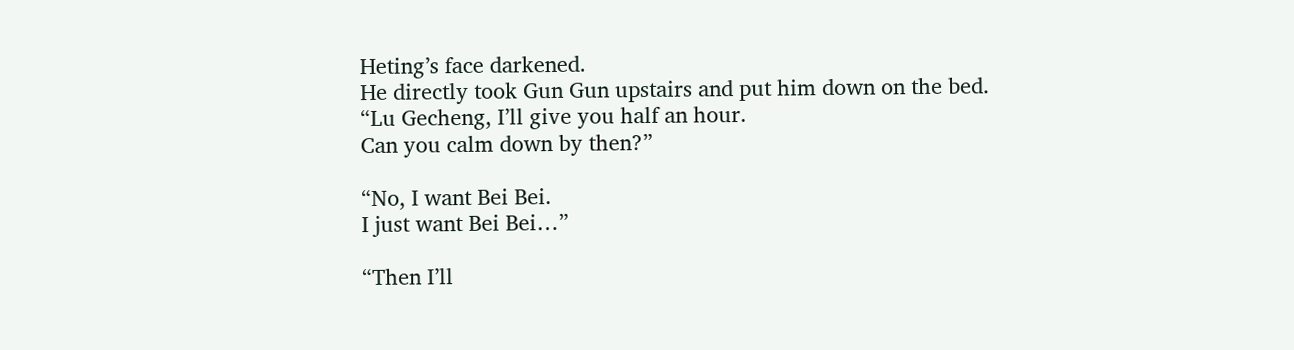Heting’s face darkened.
He directly took Gun Gun upstairs and put him down on the bed.
“Lu Gecheng, I’ll give you half an hour.
Can you calm down by then?”

“No, I want Bei Bei.
I just want Bei Bei…”

“Then I’ll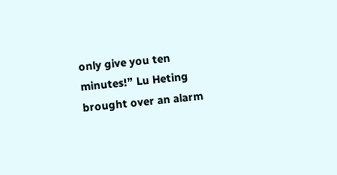only give you ten minutes!” Lu Heting brought over an alarm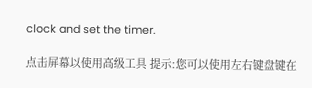clock and set the timer.

点击屏幕以使用高级工具 提示:您可以使用左右键盘键在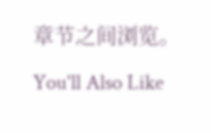章节之间浏览。

You'll Also Like